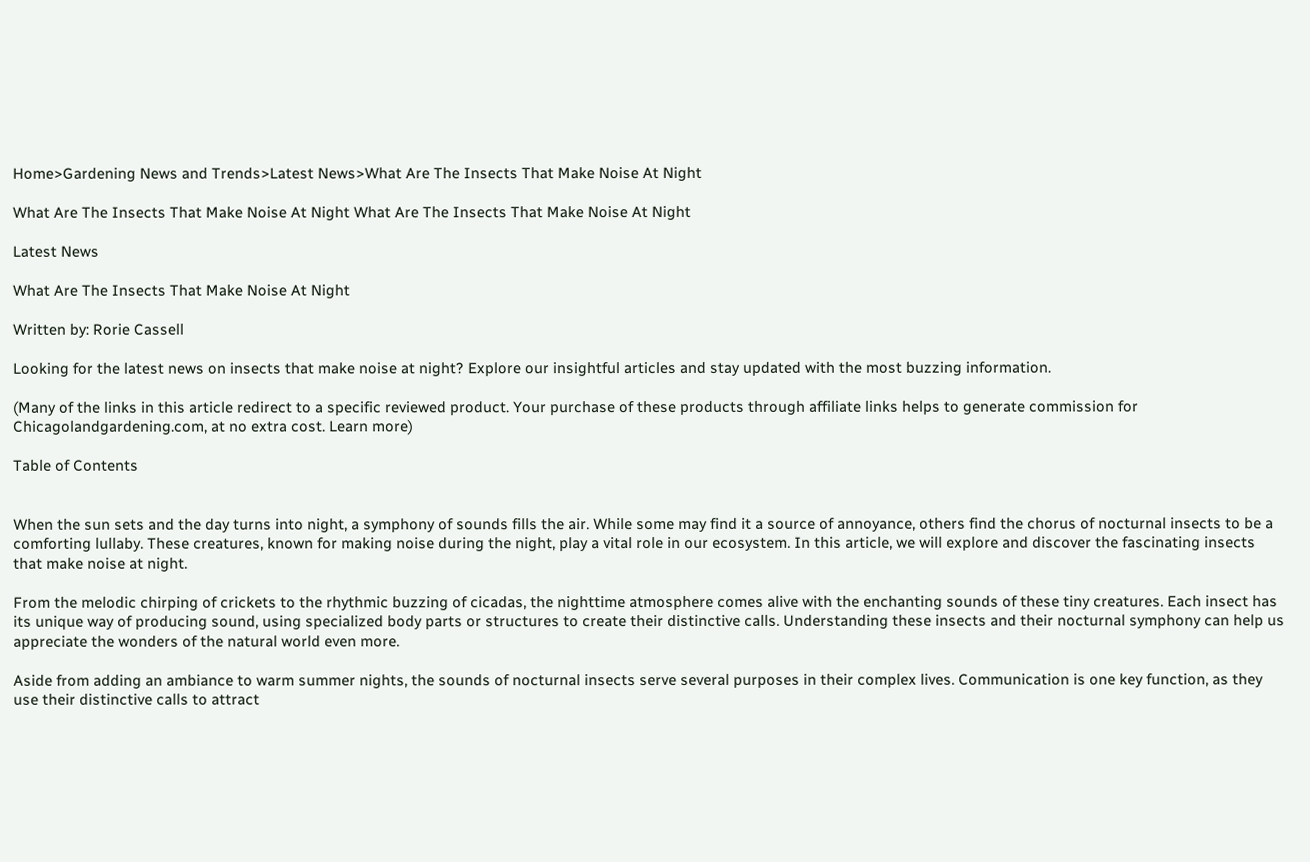Home>Gardening News and Trends>Latest News>What Are The Insects That Make Noise At Night

What Are The Insects That Make Noise At Night What Are The Insects That Make Noise At Night

Latest News

What Are The Insects That Make Noise At Night

Written by: Rorie Cassell

Looking for the latest news on insects that make noise at night? Explore our insightful articles and stay updated with the most buzzing information.

(Many of the links in this article redirect to a specific reviewed product. Your purchase of these products through affiliate links helps to generate commission for Chicagolandgardening.com, at no extra cost. Learn more)

Table of Contents


When the sun sets and the day turns into night, a symphony of sounds fills the air. While some may find it a source of annoyance, others find the chorus of nocturnal insects to be a comforting lullaby. These creatures, known for making noise during the night, play a vital role in our ecosystem. In this article, we will explore and discover the fascinating insects that make noise at night.

From the melodic chirping of crickets to the rhythmic buzzing of cicadas, the nighttime atmosphere comes alive with the enchanting sounds of these tiny creatures. Each insect has its unique way of producing sound, using specialized body parts or structures to create their distinctive calls. Understanding these insects and their nocturnal symphony can help us appreciate the wonders of the natural world even more.

Aside from adding an ambiance to warm summer nights, the sounds of nocturnal insects serve several purposes in their complex lives. Communication is one key function, as they use their distinctive calls to attract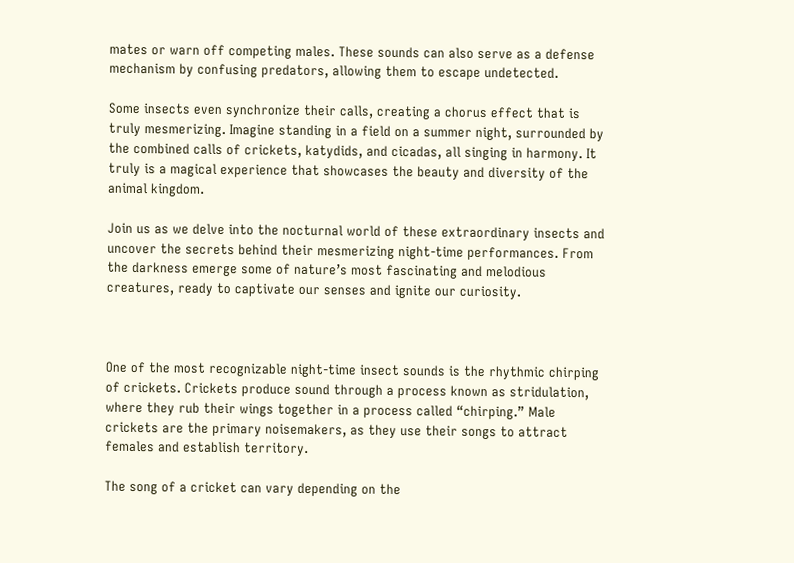mates or warn off competing males. These sounds can also serve as a defense mechanism by confusing predators, allowing them to escape undetected.

Some insects even synchronize their calls, creating a chorus effect that is truly mesmerizing. Imagine standing in a field on a summer night, surrounded by the combined calls of crickets, katydids, and cicadas, all singing in harmony. It truly is a magical experience that showcases the beauty and diversity of the animal kingdom.

Join us as we delve into the nocturnal world of these extraordinary insects and uncover the secrets behind their mesmerizing night-time performances. From the darkness emerge some of nature’s most fascinating and melodious creatures, ready to captivate our senses and ignite our curiosity.



One of the most recognizable night-time insect sounds is the rhythmic chirping of crickets. Crickets produce sound through a process known as stridulation, where they rub their wings together in a process called “chirping.” Male crickets are the primary noisemakers, as they use their songs to attract females and establish territory.

The song of a cricket can vary depending on the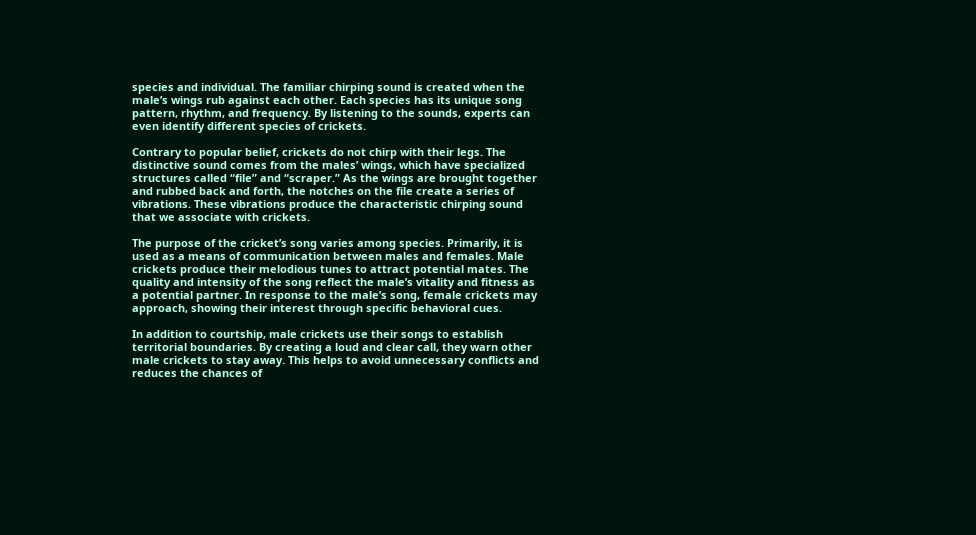species and individual. The familiar chirping sound is created when the male’s wings rub against each other. Each species has its unique song pattern, rhythm, and frequency. By listening to the sounds, experts can even identify different species of crickets.

Contrary to popular belief, crickets do not chirp with their legs. The distinctive sound comes from the males’ wings, which have specialized structures called “file” and “scraper.” As the wings are brought together and rubbed back and forth, the notches on the file create a series of vibrations. These vibrations produce the characteristic chirping sound that we associate with crickets.

The purpose of the cricket’s song varies among species. Primarily, it is used as a means of communication between males and females. Male crickets produce their melodious tunes to attract potential mates. The quality and intensity of the song reflect the male’s vitality and fitness as a potential partner. In response to the male’s song, female crickets may approach, showing their interest through specific behavioral cues.

In addition to courtship, male crickets use their songs to establish territorial boundaries. By creating a loud and clear call, they warn other male crickets to stay away. This helps to avoid unnecessary conflicts and reduces the chances of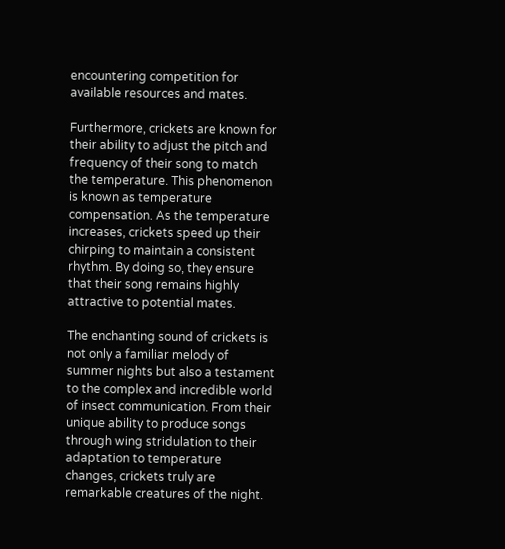encountering competition for available resources and mates.

Furthermore, crickets are known for their ability to adjust the pitch and frequency of their song to match the temperature. This phenomenon is known as temperature compensation. As the temperature increases, crickets speed up their chirping to maintain a consistent rhythm. By doing so, they ensure that their song remains highly attractive to potential mates.

The enchanting sound of crickets is not only a familiar melody of summer nights but also a testament to the complex and incredible world of insect communication. From their unique ability to produce songs through wing stridulation to their adaptation to temperature changes, crickets truly are remarkable creatures of the night.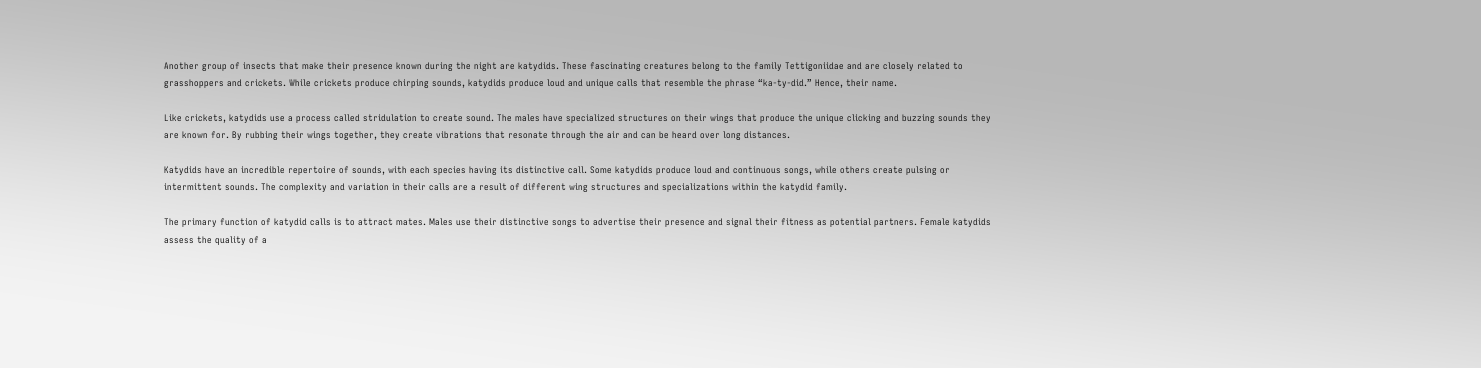Another group of insects that make their presence known during the night are katydids. These fascinating creatures belong to the family Tettigoniidae and are closely related to grasshoppers and crickets. While crickets produce chirping sounds, katydids produce loud and unique calls that resemble the phrase “ka-ty-did.” Hence, their name.

Like crickets, katydids use a process called stridulation to create sound. The males have specialized structures on their wings that produce the unique clicking and buzzing sounds they are known for. By rubbing their wings together, they create vibrations that resonate through the air and can be heard over long distances.

Katydids have an incredible repertoire of sounds, with each species having its distinctive call. Some katydids produce loud and continuous songs, while others create pulsing or intermittent sounds. The complexity and variation in their calls are a result of different wing structures and specializations within the katydid family.

The primary function of katydid calls is to attract mates. Males use their distinctive songs to advertise their presence and signal their fitness as potential partners. Female katydids assess the quality of a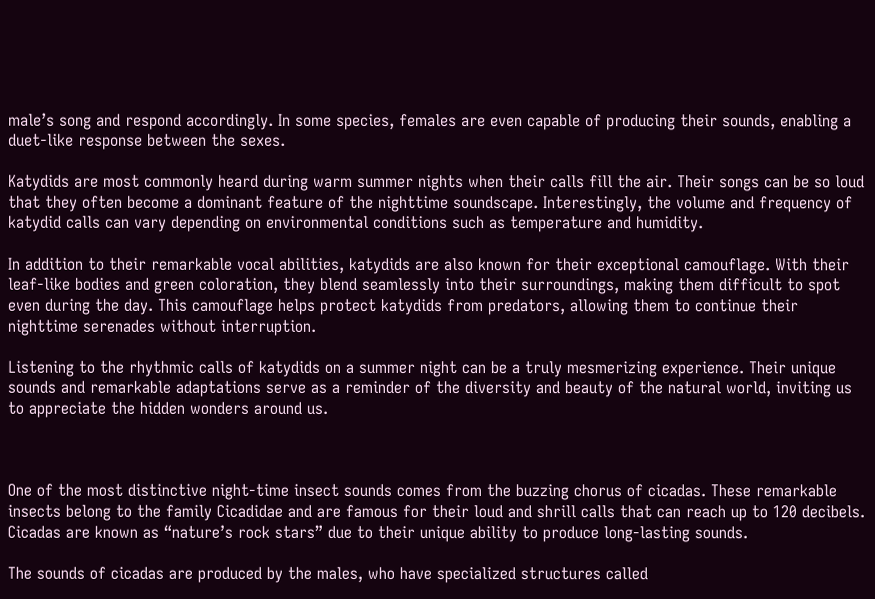male’s song and respond accordingly. In some species, females are even capable of producing their sounds, enabling a duet-like response between the sexes.

Katydids are most commonly heard during warm summer nights when their calls fill the air. Their songs can be so loud that they often become a dominant feature of the nighttime soundscape. Interestingly, the volume and frequency of katydid calls can vary depending on environmental conditions such as temperature and humidity.

In addition to their remarkable vocal abilities, katydids are also known for their exceptional camouflage. With their leaf-like bodies and green coloration, they blend seamlessly into their surroundings, making them difficult to spot even during the day. This camouflage helps protect katydids from predators, allowing them to continue their nighttime serenades without interruption.

Listening to the rhythmic calls of katydids on a summer night can be a truly mesmerizing experience. Their unique sounds and remarkable adaptations serve as a reminder of the diversity and beauty of the natural world, inviting us to appreciate the hidden wonders around us.



One of the most distinctive night-time insect sounds comes from the buzzing chorus of cicadas. These remarkable insects belong to the family Cicadidae and are famous for their loud and shrill calls that can reach up to 120 decibels. Cicadas are known as “nature’s rock stars” due to their unique ability to produce long-lasting sounds.

The sounds of cicadas are produced by the males, who have specialized structures called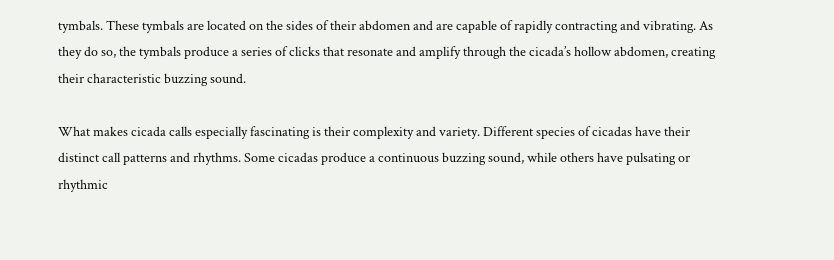tymbals. These tymbals are located on the sides of their abdomen and are capable of rapidly contracting and vibrating. As they do so, the tymbals produce a series of clicks that resonate and amplify through the cicada’s hollow abdomen, creating their characteristic buzzing sound.

What makes cicada calls especially fascinating is their complexity and variety. Different species of cicadas have their distinct call patterns and rhythms. Some cicadas produce a continuous buzzing sound, while others have pulsating or rhythmic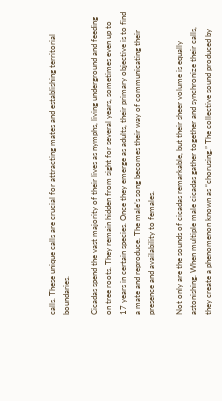calls. These unique calls are crucial for attracting mates and establishing territorial boundaries.

Cicadas spend the vast majority of their lives as nymphs, living underground and feeding on tree roots. They remain hidden from sight for several years, sometimes even up to 17 years in certain species. Once they emerge as adults, their primary objective is to find a mate and reproduce. The male’s song becomes their way of communicating their presence and availability to females.

Not only are the sounds of cicadas remarkable, but their sheer volume is equally astonishing. When multiple male cicadas gather together and synchronize their calls, they create a phenomenon known as “chorusing.” The collective sound produced by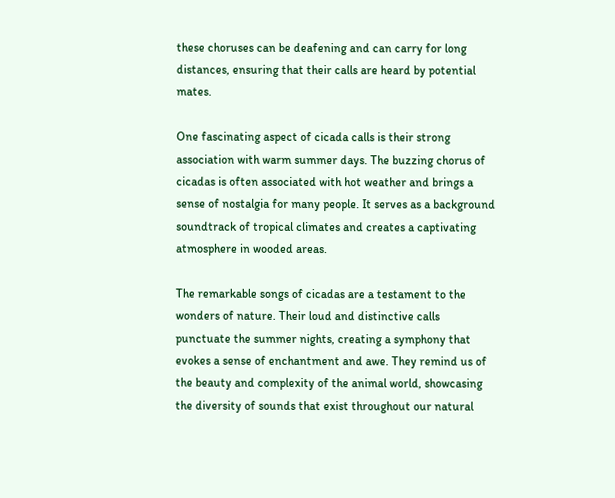these choruses can be deafening and can carry for long distances, ensuring that their calls are heard by potential mates.

One fascinating aspect of cicada calls is their strong association with warm summer days. The buzzing chorus of cicadas is often associated with hot weather and brings a sense of nostalgia for many people. It serves as a background soundtrack of tropical climates and creates a captivating atmosphere in wooded areas.

The remarkable songs of cicadas are a testament to the wonders of nature. Their loud and distinctive calls punctuate the summer nights, creating a symphony that evokes a sense of enchantment and awe. They remind us of the beauty and complexity of the animal world, showcasing the diversity of sounds that exist throughout our natural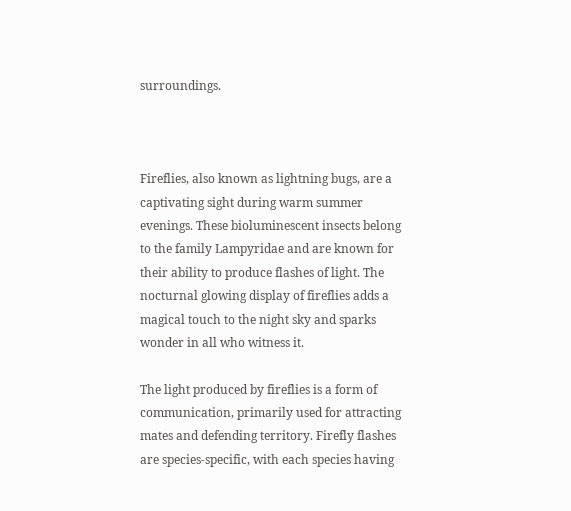surroundings.



Fireflies, also known as lightning bugs, are a captivating sight during warm summer evenings. These bioluminescent insects belong to the family Lampyridae and are known for their ability to produce flashes of light. The nocturnal glowing display of fireflies adds a magical touch to the night sky and sparks wonder in all who witness it.

The light produced by fireflies is a form of communication, primarily used for attracting mates and defending territory. Firefly flashes are species-specific, with each species having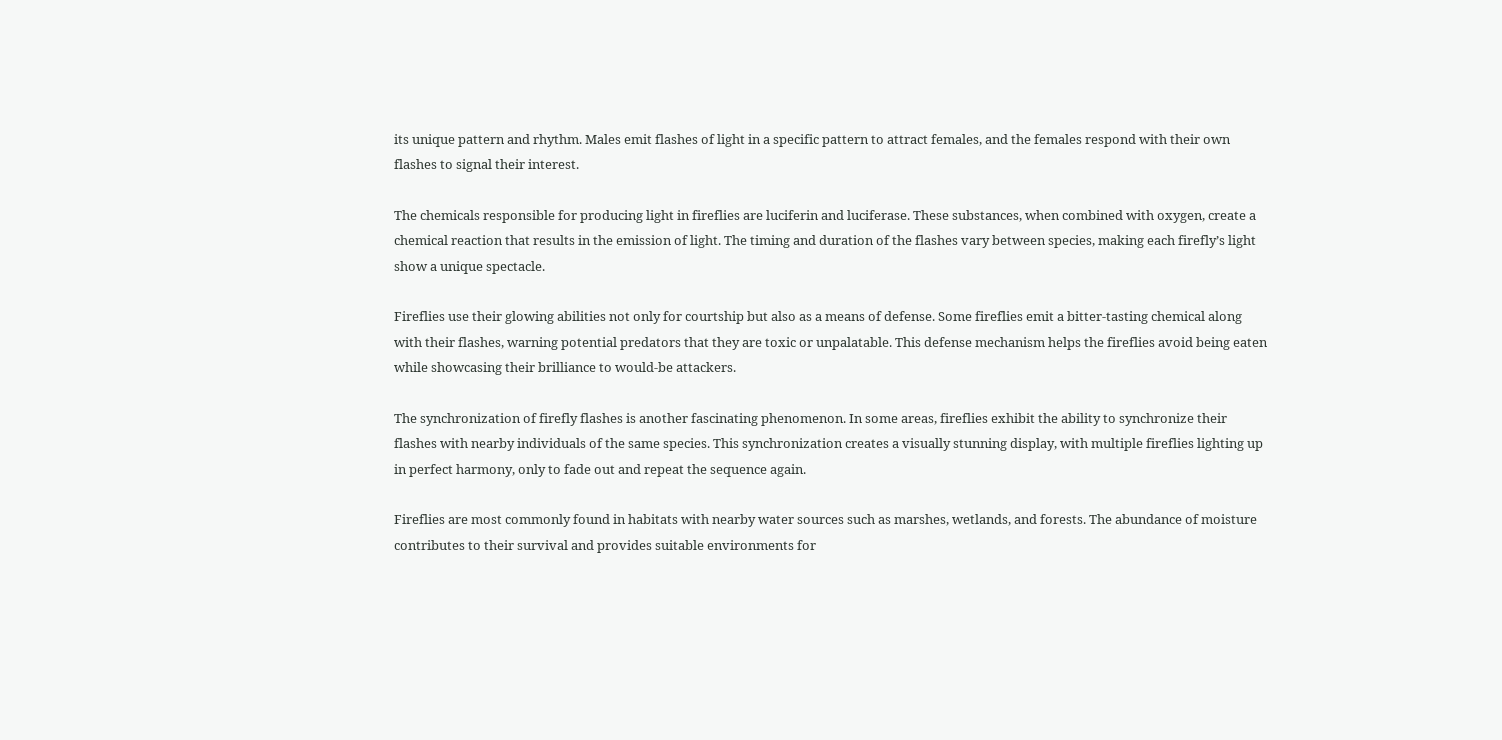its unique pattern and rhythm. Males emit flashes of light in a specific pattern to attract females, and the females respond with their own flashes to signal their interest.

The chemicals responsible for producing light in fireflies are luciferin and luciferase. These substances, when combined with oxygen, create a chemical reaction that results in the emission of light. The timing and duration of the flashes vary between species, making each firefly’s light show a unique spectacle.

Fireflies use their glowing abilities not only for courtship but also as a means of defense. Some fireflies emit a bitter-tasting chemical along with their flashes, warning potential predators that they are toxic or unpalatable. This defense mechanism helps the fireflies avoid being eaten while showcasing their brilliance to would-be attackers.

The synchronization of firefly flashes is another fascinating phenomenon. In some areas, fireflies exhibit the ability to synchronize their flashes with nearby individuals of the same species. This synchronization creates a visually stunning display, with multiple fireflies lighting up in perfect harmony, only to fade out and repeat the sequence again.

Fireflies are most commonly found in habitats with nearby water sources such as marshes, wetlands, and forests. The abundance of moisture contributes to their survival and provides suitable environments for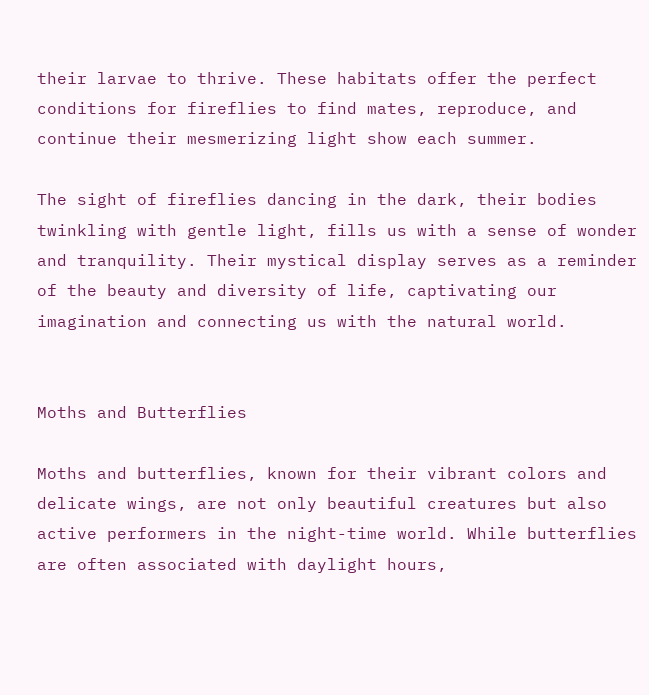their larvae to thrive. These habitats offer the perfect conditions for fireflies to find mates, reproduce, and continue their mesmerizing light show each summer.

The sight of fireflies dancing in the dark, their bodies twinkling with gentle light, fills us with a sense of wonder and tranquility. Their mystical display serves as a reminder of the beauty and diversity of life, captivating our imagination and connecting us with the natural world.


Moths and Butterflies

Moths and butterflies, known for their vibrant colors and delicate wings, are not only beautiful creatures but also active performers in the night-time world. While butterflies are often associated with daylight hours,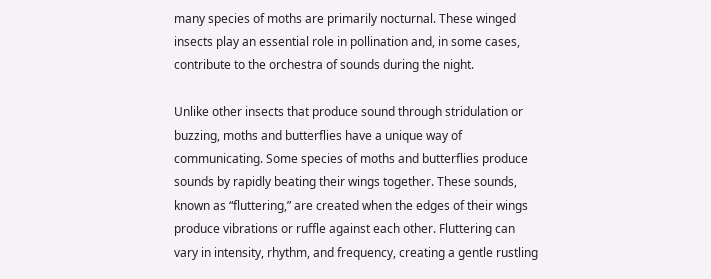many species of moths are primarily nocturnal. These winged insects play an essential role in pollination and, in some cases, contribute to the orchestra of sounds during the night.

Unlike other insects that produce sound through stridulation or buzzing, moths and butterflies have a unique way of communicating. Some species of moths and butterflies produce sounds by rapidly beating their wings together. These sounds, known as “fluttering,” are created when the edges of their wings produce vibrations or ruffle against each other. Fluttering can vary in intensity, rhythm, and frequency, creating a gentle rustling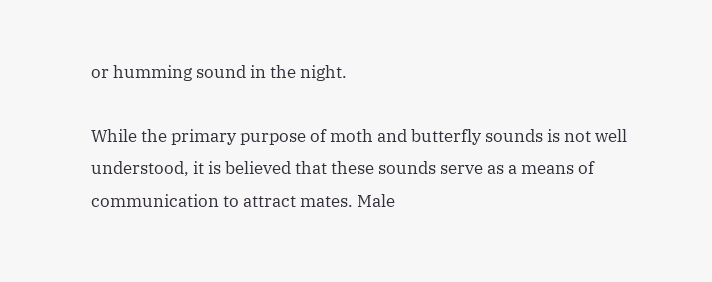or humming sound in the night.

While the primary purpose of moth and butterfly sounds is not well understood, it is believed that these sounds serve as a means of communication to attract mates. Male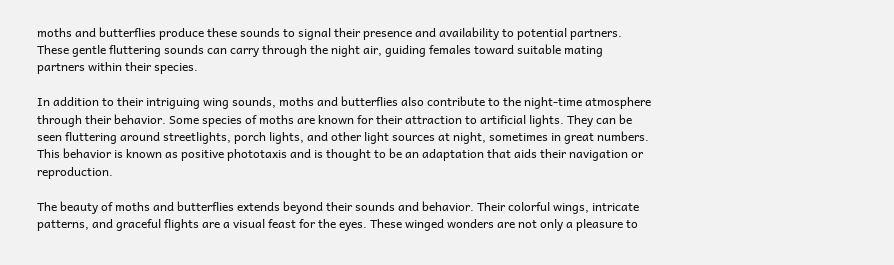moths and butterflies produce these sounds to signal their presence and availability to potential partners. These gentle fluttering sounds can carry through the night air, guiding females toward suitable mating partners within their species.

In addition to their intriguing wing sounds, moths and butterflies also contribute to the night-time atmosphere through their behavior. Some species of moths are known for their attraction to artificial lights. They can be seen fluttering around streetlights, porch lights, and other light sources at night, sometimes in great numbers. This behavior is known as positive phototaxis and is thought to be an adaptation that aids their navigation or reproduction.

The beauty of moths and butterflies extends beyond their sounds and behavior. Their colorful wings, intricate patterns, and graceful flights are a visual feast for the eyes. These winged wonders are not only a pleasure to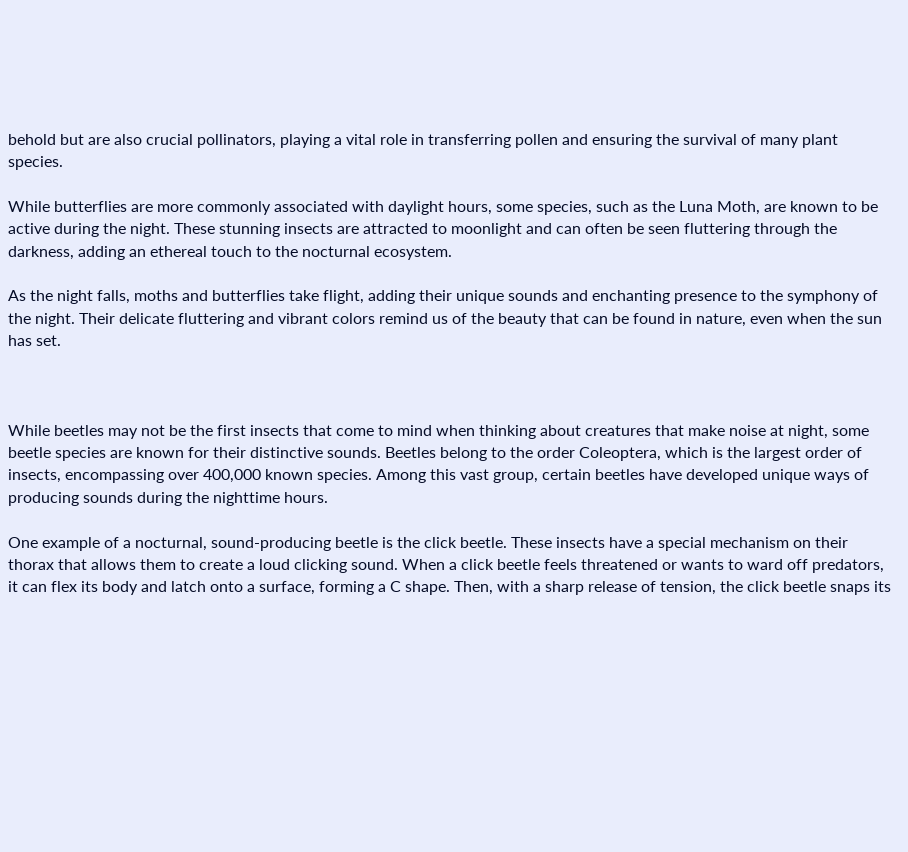behold but are also crucial pollinators, playing a vital role in transferring pollen and ensuring the survival of many plant species.

While butterflies are more commonly associated with daylight hours, some species, such as the Luna Moth, are known to be active during the night. These stunning insects are attracted to moonlight and can often be seen fluttering through the darkness, adding an ethereal touch to the nocturnal ecosystem.

As the night falls, moths and butterflies take flight, adding their unique sounds and enchanting presence to the symphony of the night. Their delicate fluttering and vibrant colors remind us of the beauty that can be found in nature, even when the sun has set.



While beetles may not be the first insects that come to mind when thinking about creatures that make noise at night, some beetle species are known for their distinctive sounds. Beetles belong to the order Coleoptera, which is the largest order of insects, encompassing over 400,000 known species. Among this vast group, certain beetles have developed unique ways of producing sounds during the nighttime hours.

One example of a nocturnal, sound-producing beetle is the click beetle. These insects have a special mechanism on their thorax that allows them to create a loud clicking sound. When a click beetle feels threatened or wants to ward off predators, it can flex its body and latch onto a surface, forming a C shape. Then, with a sharp release of tension, the click beetle snaps its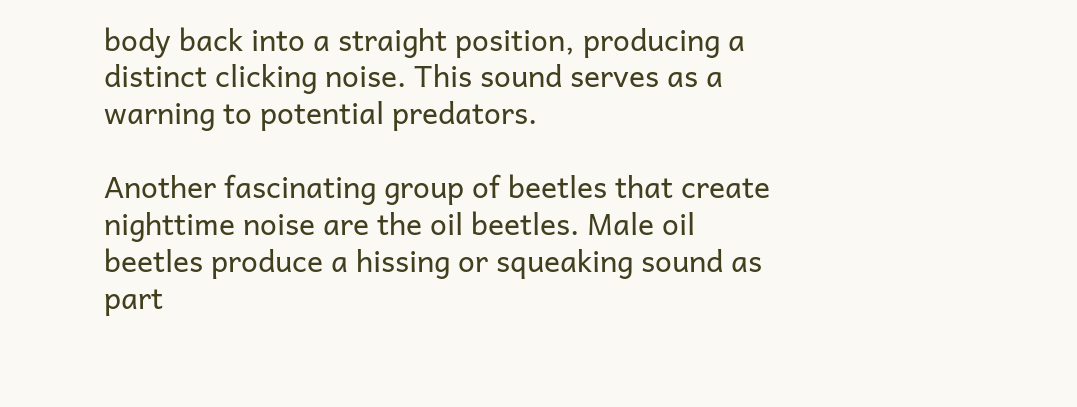body back into a straight position, producing a distinct clicking noise. This sound serves as a warning to potential predators.

Another fascinating group of beetles that create nighttime noise are the oil beetles. Male oil beetles produce a hissing or squeaking sound as part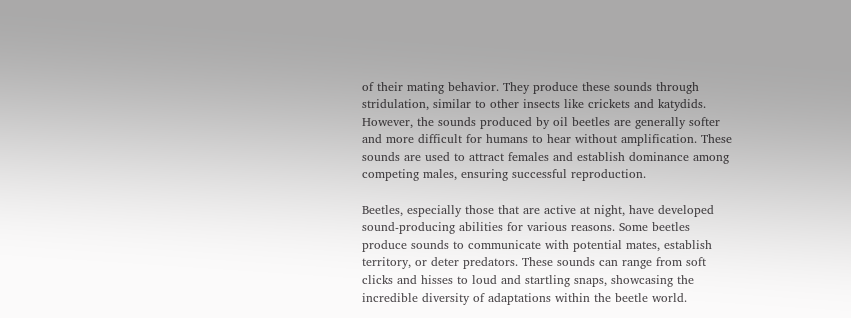of their mating behavior. They produce these sounds through stridulation, similar to other insects like crickets and katydids. However, the sounds produced by oil beetles are generally softer and more difficult for humans to hear without amplification. These sounds are used to attract females and establish dominance among competing males, ensuring successful reproduction.

Beetles, especially those that are active at night, have developed sound-producing abilities for various reasons. Some beetles produce sounds to communicate with potential mates, establish territory, or deter predators. These sounds can range from soft clicks and hisses to loud and startling snaps, showcasing the incredible diversity of adaptations within the beetle world.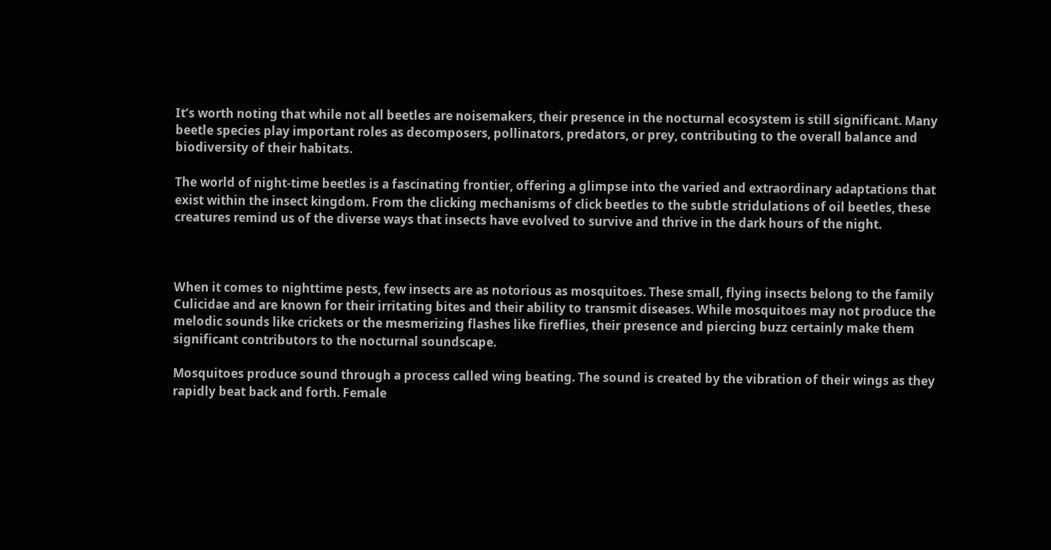It’s worth noting that while not all beetles are noisemakers, their presence in the nocturnal ecosystem is still significant. Many beetle species play important roles as decomposers, pollinators, predators, or prey, contributing to the overall balance and biodiversity of their habitats.

The world of night-time beetles is a fascinating frontier, offering a glimpse into the varied and extraordinary adaptations that exist within the insect kingdom. From the clicking mechanisms of click beetles to the subtle stridulations of oil beetles, these creatures remind us of the diverse ways that insects have evolved to survive and thrive in the dark hours of the night.



When it comes to nighttime pests, few insects are as notorious as mosquitoes. These small, flying insects belong to the family Culicidae and are known for their irritating bites and their ability to transmit diseases. While mosquitoes may not produce the melodic sounds like crickets or the mesmerizing flashes like fireflies, their presence and piercing buzz certainly make them significant contributors to the nocturnal soundscape.

Mosquitoes produce sound through a process called wing beating. The sound is created by the vibration of their wings as they rapidly beat back and forth. Female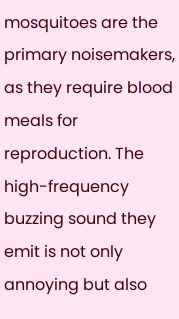mosquitoes are the primary noisemakers, as they require blood meals for reproduction. The high-frequency buzzing sound they emit is not only annoying but also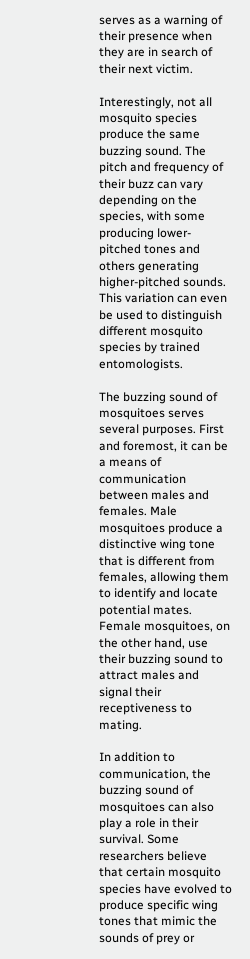serves as a warning of their presence when they are in search of their next victim.

Interestingly, not all mosquito species produce the same buzzing sound. The pitch and frequency of their buzz can vary depending on the species, with some producing lower-pitched tones and others generating higher-pitched sounds. This variation can even be used to distinguish different mosquito species by trained entomologists.

The buzzing sound of mosquitoes serves several purposes. First and foremost, it can be a means of communication between males and females. Male mosquitoes produce a distinctive wing tone that is different from females, allowing them to identify and locate potential mates. Female mosquitoes, on the other hand, use their buzzing sound to attract males and signal their receptiveness to mating.

In addition to communication, the buzzing sound of mosquitoes can also play a role in their survival. Some researchers believe that certain mosquito species have evolved to produce specific wing tones that mimic the sounds of prey or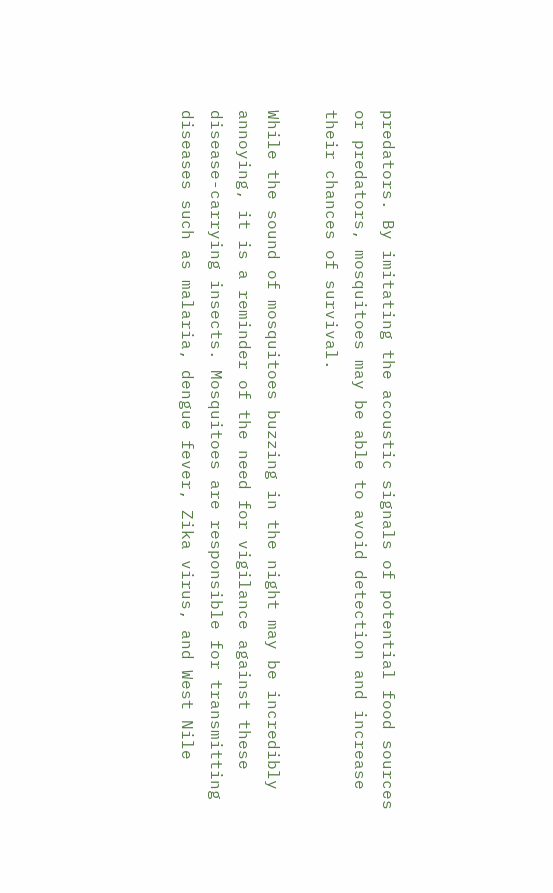predators. By imitating the acoustic signals of potential food sources or predators, mosquitoes may be able to avoid detection and increase their chances of survival.

While the sound of mosquitoes buzzing in the night may be incredibly annoying, it is a reminder of the need for vigilance against these disease-carrying insects. Mosquitoes are responsible for transmitting diseases such as malaria, dengue fever, Zika virus, and West Nile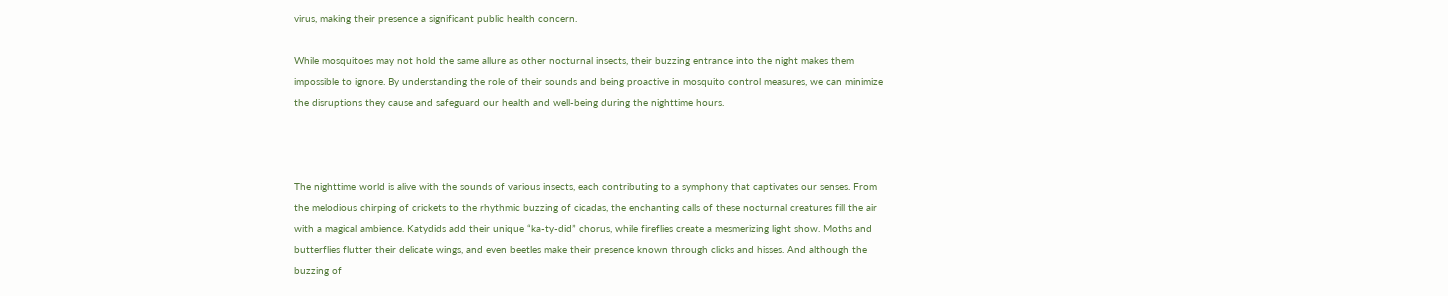virus, making their presence a significant public health concern.

While mosquitoes may not hold the same allure as other nocturnal insects, their buzzing entrance into the night makes them impossible to ignore. By understanding the role of their sounds and being proactive in mosquito control measures, we can minimize the disruptions they cause and safeguard our health and well-being during the nighttime hours.



The nighttime world is alive with the sounds of various insects, each contributing to a symphony that captivates our senses. From the melodious chirping of crickets to the rhythmic buzzing of cicadas, the enchanting calls of these nocturnal creatures fill the air with a magical ambience. Katydids add their unique “ka-ty-did” chorus, while fireflies create a mesmerizing light show. Moths and butterflies flutter their delicate wings, and even beetles make their presence known through clicks and hisses. And although the buzzing of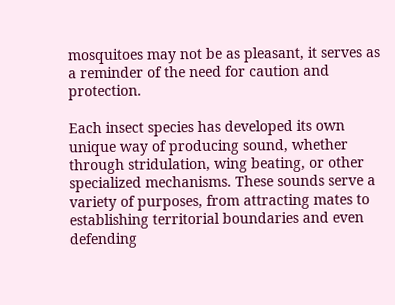mosquitoes may not be as pleasant, it serves as a reminder of the need for caution and protection.

Each insect species has developed its own unique way of producing sound, whether through stridulation, wing beating, or other specialized mechanisms. These sounds serve a variety of purposes, from attracting mates to establishing territorial boundaries and even defending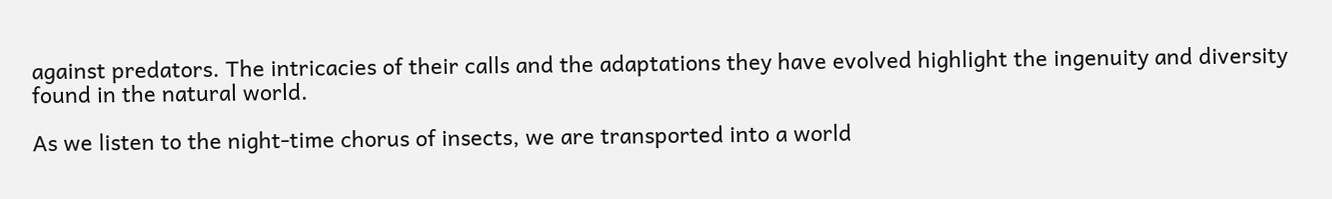against predators. The intricacies of their calls and the adaptations they have evolved highlight the ingenuity and diversity found in the natural world.

As we listen to the night-time chorus of insects, we are transported into a world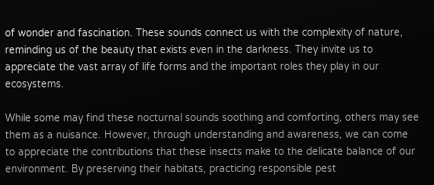of wonder and fascination. These sounds connect us with the complexity of nature, reminding us of the beauty that exists even in the darkness. They invite us to appreciate the vast array of life forms and the important roles they play in our ecosystems.

While some may find these nocturnal sounds soothing and comforting, others may see them as a nuisance. However, through understanding and awareness, we can come to appreciate the contributions that these insects make to the delicate balance of our environment. By preserving their habitats, practicing responsible pest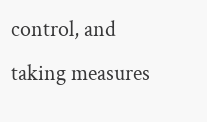control, and taking measures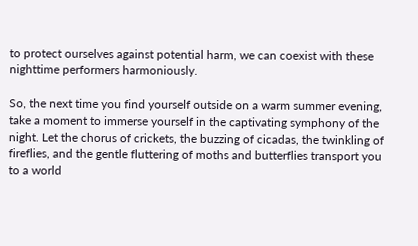to protect ourselves against potential harm, we can coexist with these nighttime performers harmoniously.

So, the next time you find yourself outside on a warm summer evening, take a moment to immerse yourself in the captivating symphony of the night. Let the chorus of crickets, the buzzing of cicadas, the twinkling of fireflies, and the gentle fluttering of moths and butterflies transport you to a world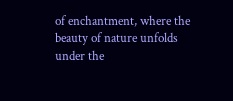of enchantment, where the beauty of nature unfolds under the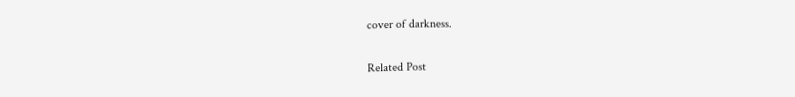cover of darkness.

Related Post